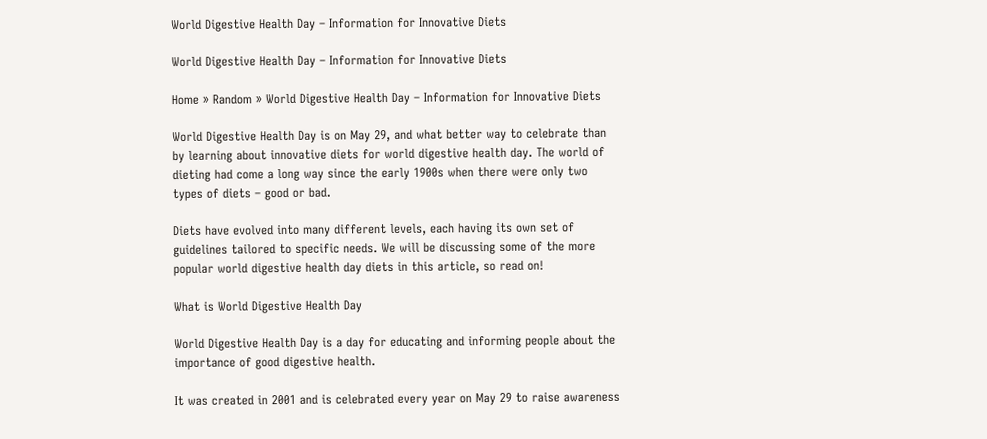World Digestive Health Day – Information for Innovative Diets

World Digestive Health Day – Information for Innovative Diets

Home » Random » World Digestive Health Day – Information for Innovative Diets

World Digestive Health Day is on May 29, and what better way to celebrate than by learning about innovative diets for world digestive health day. The world of dieting had come a long way since the early 1900s when there were only two types of diets – good or bad.

Diets have evolved into many different levels, each having its own set of guidelines tailored to specific needs. We will be discussing some of the more popular world digestive health day diets in this article, so read on!

What is World Digestive Health Day

World Digestive Health Day is a day for educating and informing people about the importance of good digestive health.

It was created in 2001 and is celebrated every year on May 29 to raise awareness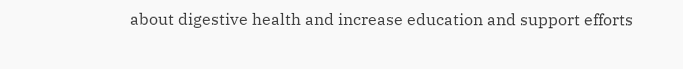about digestive health and increase education and support efforts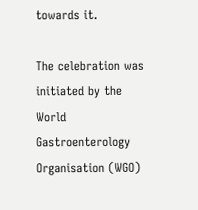towards it.

The celebration was initiated by the World Gastroenterology Organisation (WGO)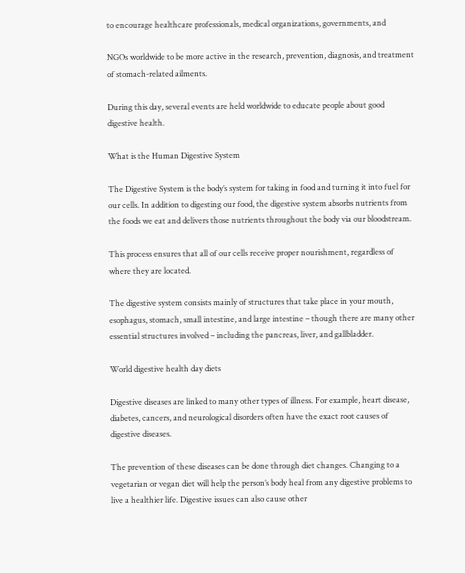to encourage healthcare professionals, medical organizations, governments, and

NGOs worldwide to be more active in the research, prevention, diagnosis, and treatment of stomach-related ailments.

During this day, several events are held worldwide to educate people about good digestive health.

What is the Human Digestive System

The Digestive System is the body’s system for taking in food and turning it into fuel for our cells. In addition to digesting our food, the digestive system absorbs nutrients from the foods we eat and delivers those nutrients throughout the body via our bloodstream.

This process ensures that all of our cells receive proper nourishment, regardless of where they are located.

The digestive system consists mainly of structures that take place in your mouth, esophagus, stomach, small intestine, and large intestine – though there are many other essential structures involved – including the pancreas, liver, and gallbladder.

World digestive health day diets

Digestive diseases are linked to many other types of illness. For example, heart disease, diabetes, cancers, and neurological disorders often have the exact root causes of digestive diseases.

The prevention of these diseases can be done through diet changes. Changing to a vegetarian or vegan diet will help the person’s body heal from any digestive problems to live a healthier life. Digestive issues can also cause other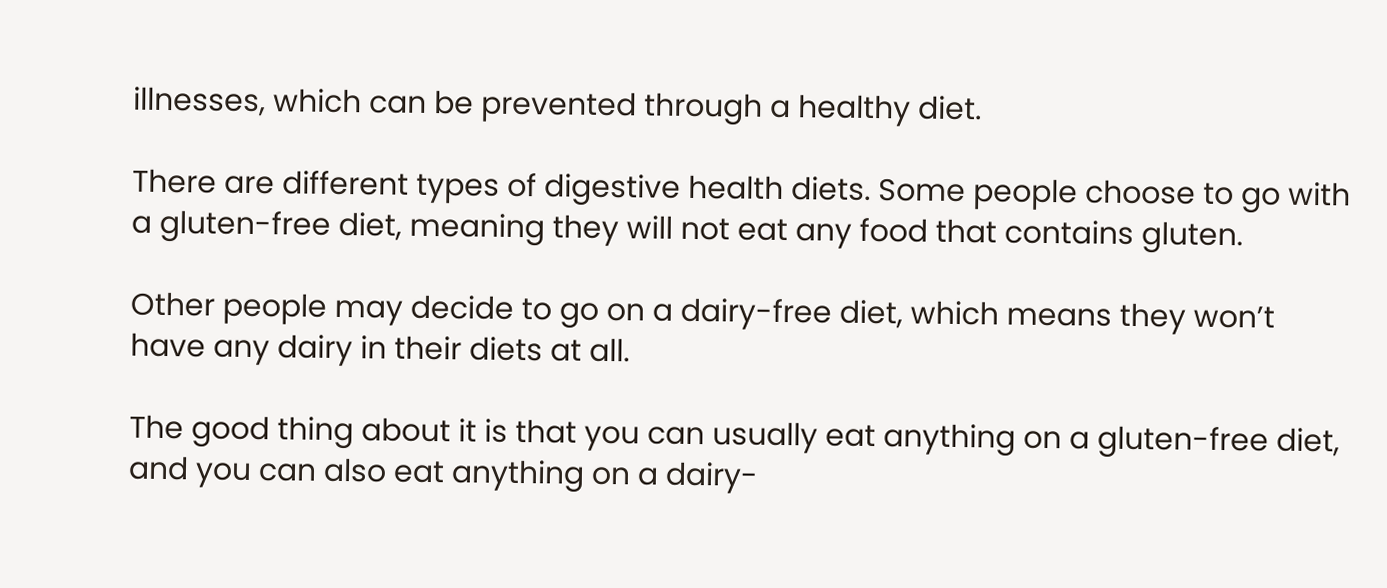illnesses, which can be prevented through a healthy diet.

There are different types of digestive health diets. Some people choose to go with a gluten-free diet, meaning they will not eat any food that contains gluten.

Other people may decide to go on a dairy-free diet, which means they won’t have any dairy in their diets at all.

The good thing about it is that you can usually eat anything on a gluten-free diet, and you can also eat anything on a dairy-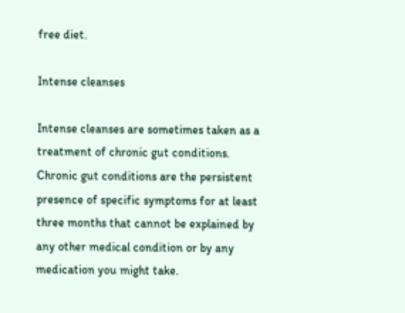free diet.

Intense cleanses

Intense cleanses are sometimes taken as a treatment of chronic gut conditions. Chronic gut conditions are the persistent presence of specific symptoms for at least three months that cannot be explained by any other medical condition or by any medication you might take.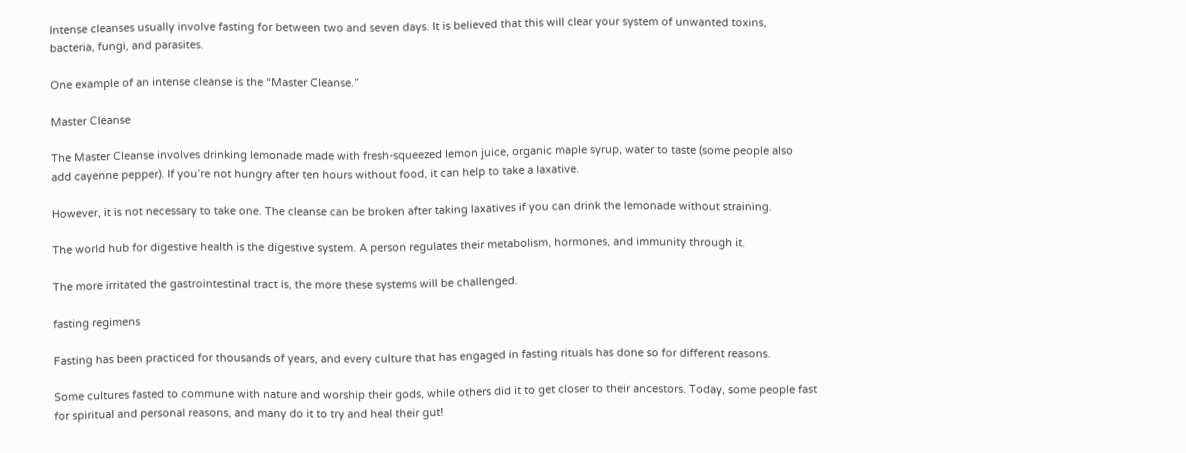Intense cleanses usually involve fasting for between two and seven days. It is believed that this will clear your system of unwanted toxins, bacteria, fungi, and parasites.

One example of an intense cleanse is the “Master Cleanse.”

Master Cleanse

The Master Cleanse involves drinking lemonade made with fresh-squeezed lemon juice, organic maple syrup, water to taste (some people also add cayenne pepper). If you’re not hungry after ten hours without food, it can help to take a laxative.

However, it is not necessary to take one. The cleanse can be broken after taking laxatives if you can drink the lemonade without straining.

The world hub for digestive health is the digestive system. A person regulates their metabolism, hormones, and immunity through it.

The more irritated the gastrointestinal tract is, the more these systems will be challenged.

fasting regimens

Fasting has been practiced for thousands of years, and every culture that has engaged in fasting rituals has done so for different reasons.

Some cultures fasted to commune with nature and worship their gods, while others did it to get closer to their ancestors. Today, some people fast for spiritual and personal reasons, and many do it to try and heal their gut!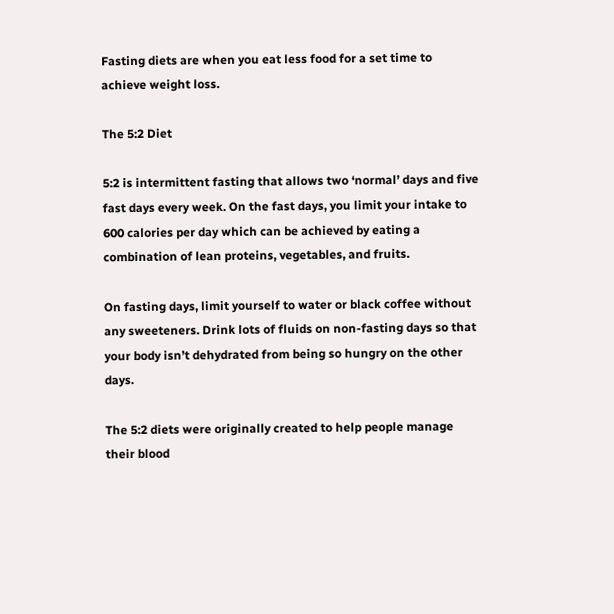Fasting diets are when you eat less food for a set time to achieve weight loss.

The 5:2 Diet

5:2 is intermittent fasting that allows two ‘normal’ days and five fast days every week. On the fast days, you limit your intake to 600 calories per day which can be achieved by eating a combination of lean proteins, vegetables, and fruits.

On fasting days, limit yourself to water or black coffee without any sweeteners. Drink lots of fluids on non-fasting days so that your body isn’t dehydrated from being so hungry on the other days.

The 5:2 diets were originally created to help people manage their blood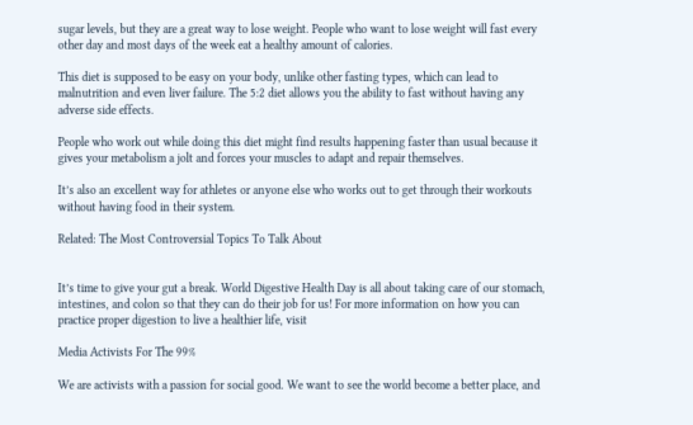sugar levels, but they are a great way to lose weight. People who want to lose weight will fast every other day and most days of the week eat a healthy amount of calories.

This diet is supposed to be easy on your body, unlike other fasting types, which can lead to malnutrition and even liver failure. The 5:2 diet allows you the ability to fast without having any adverse side effects.

People who work out while doing this diet might find results happening faster than usual because it gives your metabolism a jolt and forces your muscles to adapt and repair themselves.

It’s also an excellent way for athletes or anyone else who works out to get through their workouts without having food in their system.

Related: The Most Controversial Topics To Talk About


It’s time to give your gut a break. World Digestive Health Day is all about taking care of our stomach, intestines, and colon so that they can do their job for us! For more information on how you can practice proper digestion to live a healthier life, visit

Media Activists For The 99%

We are activists with a passion for social good. We want to see the world become a better place, and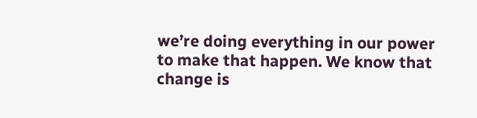we’re doing everything in our power to make that happen. We know that change is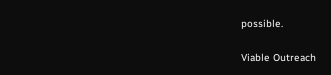possible.

Viable Outreach